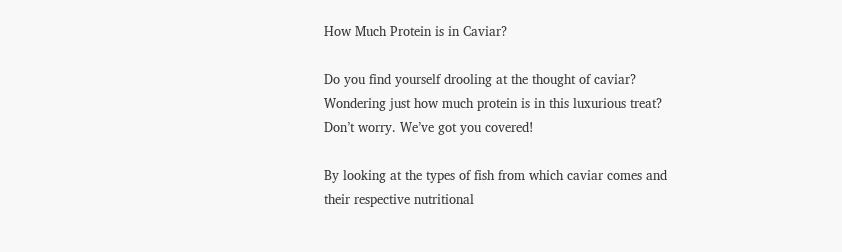How Much Protein is in Caviar?

Do you find yourself drooling at the thought of caviar? Wondering just how much protein is in this luxurious treat? Don’t worry. We’ve got you covered!

By looking at the types of fish from which caviar comes and their respective nutritional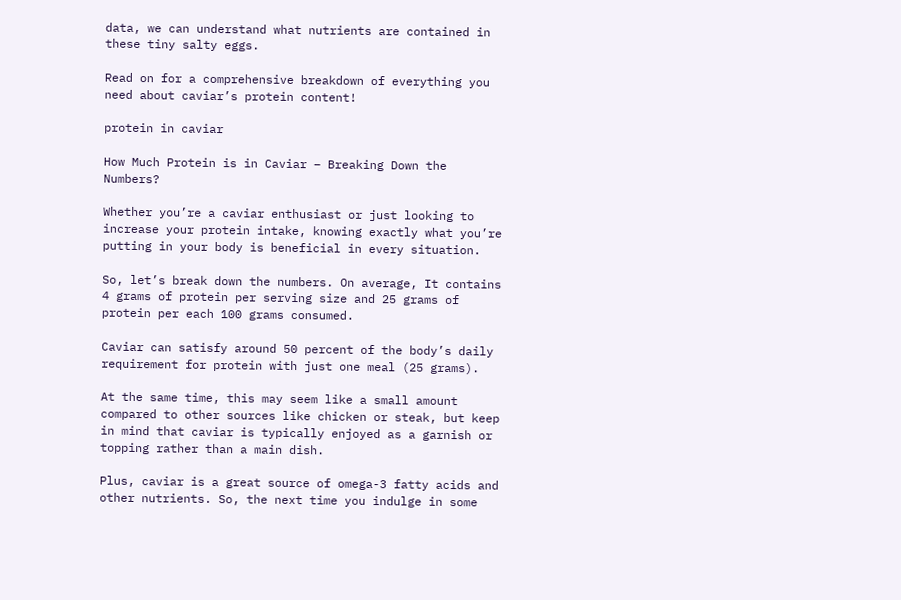data, we can understand what nutrients are contained in these tiny salty eggs.

Read on for a comprehensive breakdown of everything you need about caviar’s protein content!

protein in caviar

How Much Protein is in Caviar – Breaking Down the Numbers?

Whether you’re a caviar enthusiast or just looking to increase your protein intake, knowing exactly what you’re putting in your body is beneficial in every situation.

So, let’s break down the numbers. On average, It contains 4 grams of protein per serving size and 25 grams of protein per each 100 grams consumed.

Caviar can satisfy around 50 percent of the body’s daily requirement for protein with just one meal (25 grams).

At the same time, this may seem like a small amount compared to other sources like chicken or steak, but keep in mind that caviar is typically enjoyed as a garnish or topping rather than a main dish.

Plus, caviar is a great source of omega-3 fatty acids and other nutrients. So, the next time you indulge in some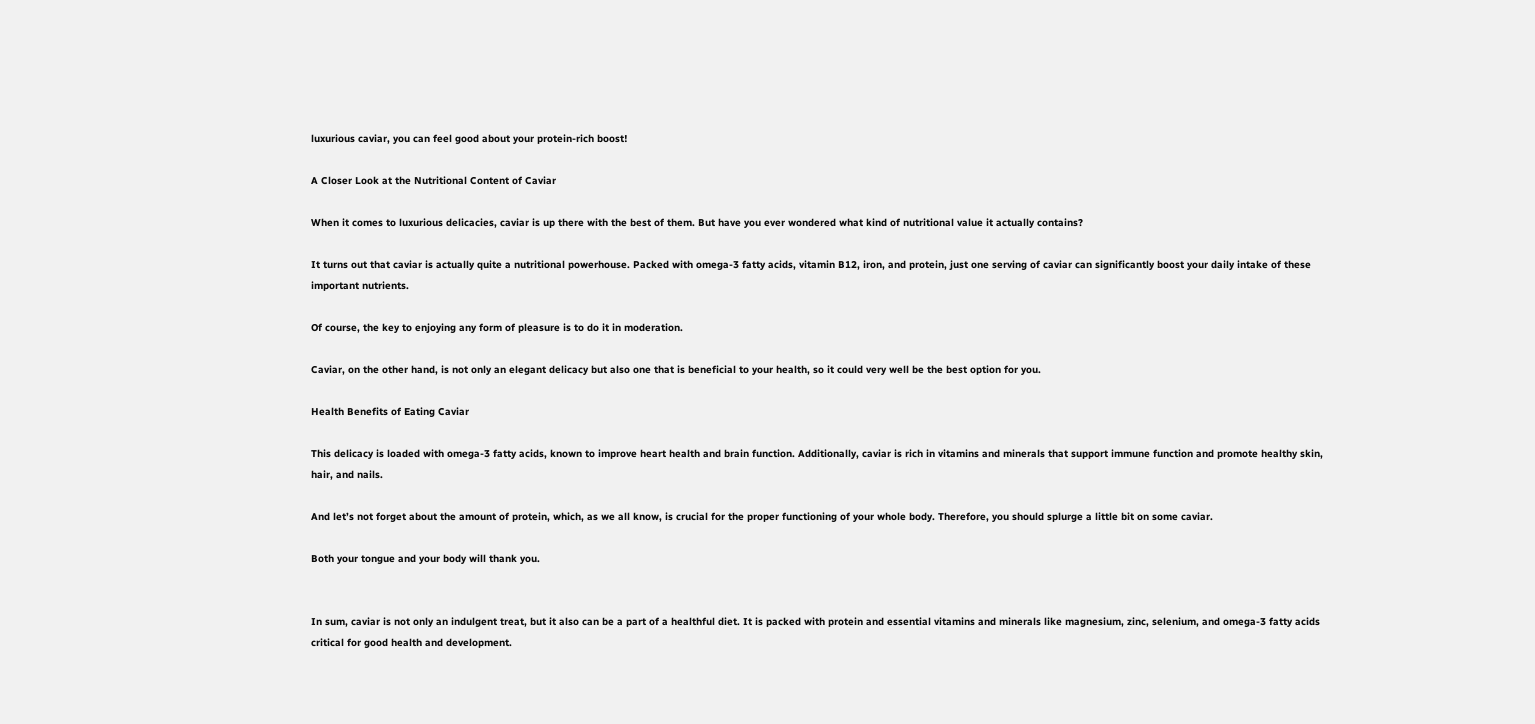luxurious caviar, you can feel good about your protein-rich boost!

A Closer Look at the Nutritional Content of Caviar

When it comes to luxurious delicacies, caviar is up there with the best of them. But have you ever wondered what kind of nutritional value it actually contains?

It turns out that caviar is actually quite a nutritional powerhouse. Packed with omega-3 fatty acids, vitamin B12, iron, and protein, just one serving of caviar can significantly boost your daily intake of these important nutrients.

Of course, the key to enjoying any form of pleasure is to do it in moderation.

Caviar, on the other hand, is not only an elegant delicacy but also one that is beneficial to your health, so it could very well be the best option for you.

Health Benefits of Eating Caviar

This delicacy is loaded with omega-3 fatty acids, known to improve heart health and brain function. Additionally, caviar is rich in vitamins and minerals that support immune function and promote healthy skin, hair, and nails.

And let’s not forget about the amount of protein, which, as we all know, is crucial for the proper functioning of your whole body. Therefore, you should splurge a little bit on some caviar.

Both your tongue and your body will thank you.


In sum, caviar is not only an indulgent treat, but it also can be a part of a healthful diet. It is packed with protein and essential vitamins and minerals like magnesium, zinc, selenium, and omega-3 fatty acids critical for good health and development.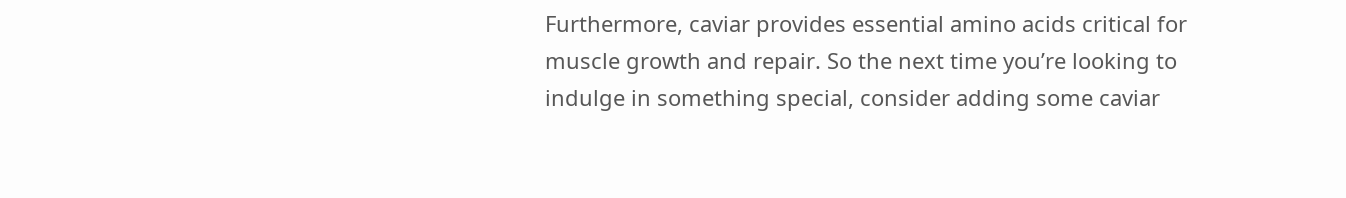Furthermore, caviar provides essential amino acids critical for muscle growth and repair. So the next time you’re looking to indulge in something special, consider adding some caviar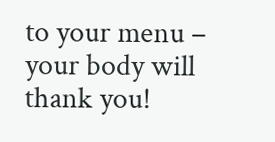to your menu – your body will thank you!